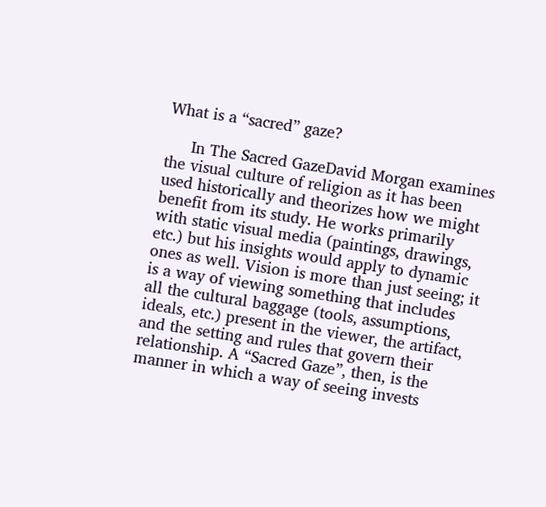What is a “sacred” gaze?

     In The Sacred GazeDavid Morgan examines the visual culture of religion as it has been used historically and theorizes how we might benefit from its study. He works primarily with static visual media (paintings, drawings, etc.) but his insights would apply to dynamic ones as well. Vision is more than just seeing; it is a way of viewing something that includes all the cultural baggage (tools, assumptions, ideals, etc.) present in the viewer, the artifact, and the setting and rules that govern their relationship. A “Sacred Gaze”, then, is the manner in which a way of seeing invests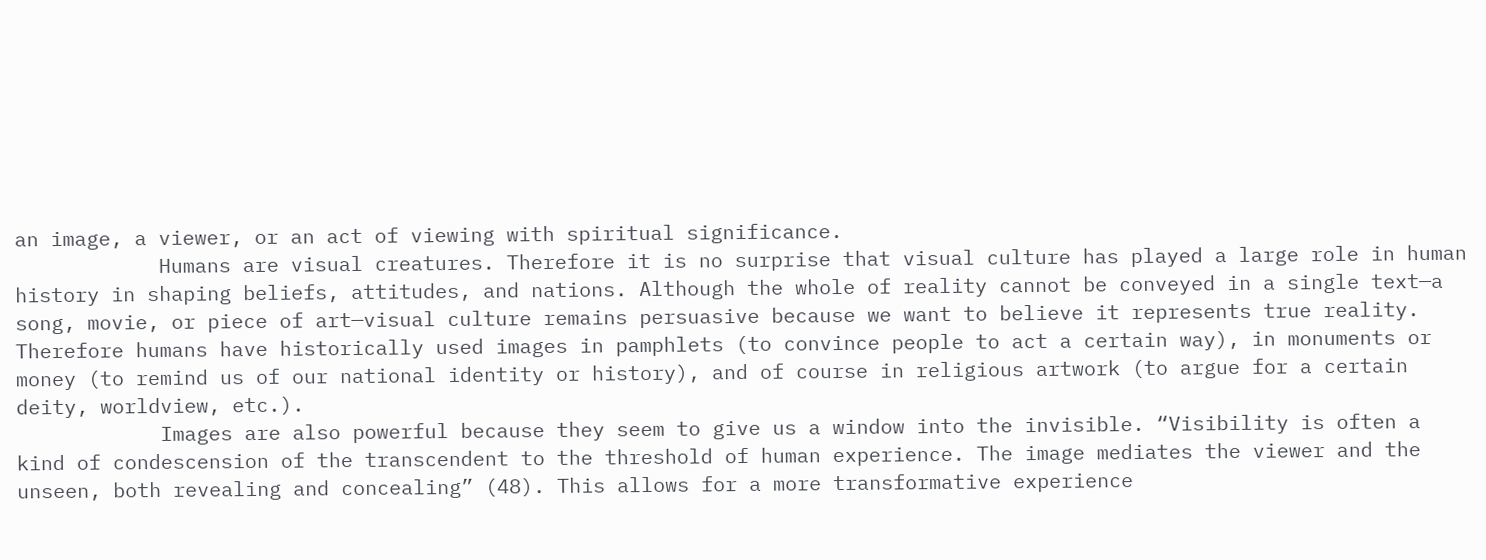an image, a viewer, or an act of viewing with spiritual significance.
            Humans are visual creatures. Therefore it is no surprise that visual culture has played a large role in human history in shaping beliefs, attitudes, and nations. Although the whole of reality cannot be conveyed in a single text—a song, movie, or piece of art—visual culture remains persuasive because we want to believe it represents true reality. Therefore humans have historically used images in pamphlets (to convince people to act a certain way), in monuments or money (to remind us of our national identity or history), and of course in religious artwork (to argue for a certain deity, worldview, etc.).
            Images are also powerful because they seem to give us a window into the invisible. “Visibility is often a kind of condescension of the transcendent to the threshold of human experience. The image mediates the viewer and the unseen, both revealing and concealing” (48). This allows for a more transformative experience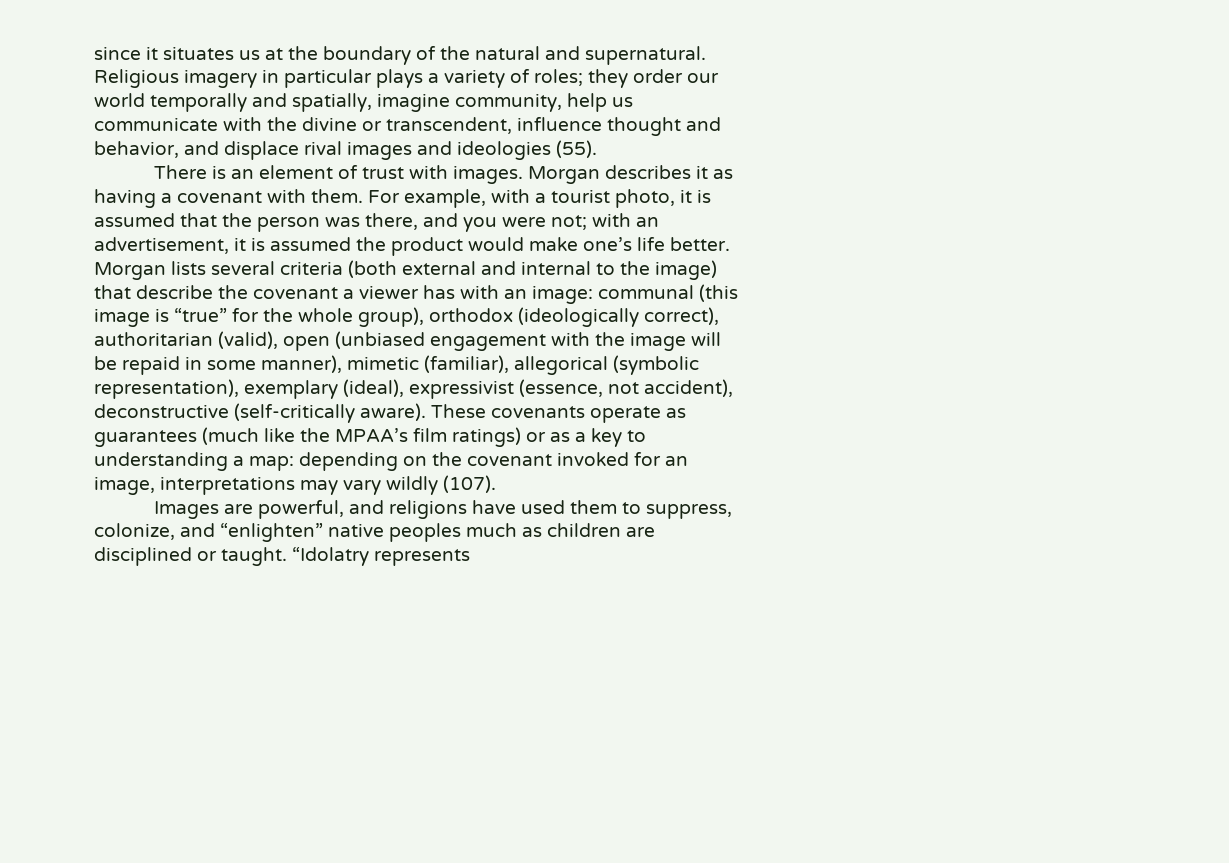since it situates us at the boundary of the natural and supernatural. Religious imagery in particular plays a variety of roles; they order our world temporally and spatially, imagine community, help us communicate with the divine or transcendent, influence thought and behavior, and displace rival images and ideologies (55).
            There is an element of trust with images. Morgan describes it as having a covenant with them. For example, with a tourist photo, it is assumed that the person was there, and you were not; with an advertisement, it is assumed the product would make one’s life better. Morgan lists several criteria (both external and internal to the image) that describe the covenant a viewer has with an image: communal (this image is “true” for the whole group), orthodox (ideologically correct), authoritarian (valid), open (unbiased engagement with the image will be repaid in some manner), mimetic (familiar), allegorical (symbolic representation), exemplary (ideal), expressivist (essence, not accident), deconstructive (self-critically aware). These covenants operate as guarantees (much like the MPAA’s film ratings) or as a key to understanding a map: depending on the covenant invoked for an image, interpretations may vary wildly (107).
            Images are powerful, and religions have used them to suppress, colonize, and “enlighten” native peoples much as children are disciplined or taught. “Idolatry represents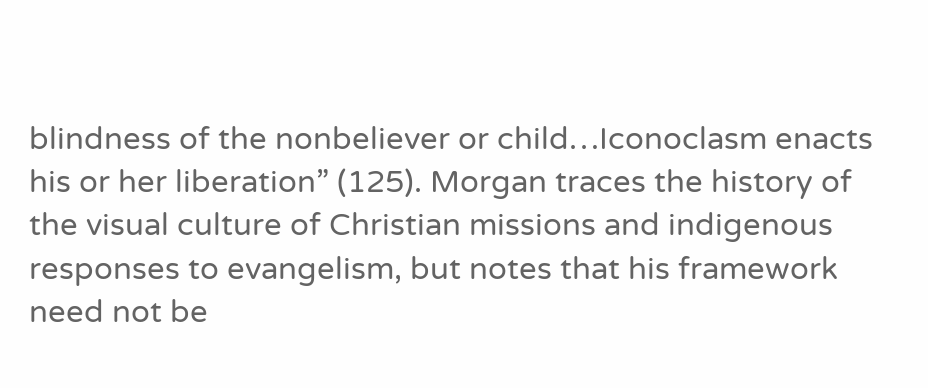blindness of the nonbeliever or child…Iconoclasm enacts his or her liberation” (125). Morgan traces the history of the visual culture of Christian missions and indigenous responses to evangelism, but notes that his framework need not be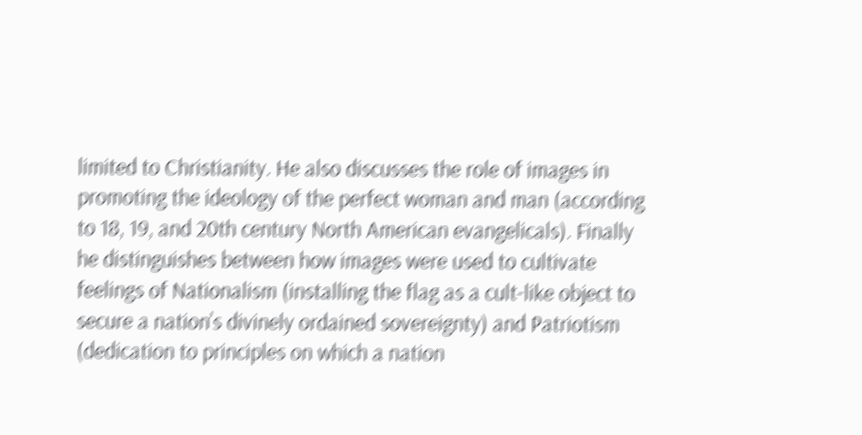limited to Christianity. He also discusses the role of images in promoting the ideology of the perfect woman and man (according to 18, 19, and 20th century North American evangelicals). Finally he distinguishes between how images were used to cultivate feelings of Nationalism (installing the flag as a cult-like object to secure a nation’s divinely ordained sovereignty) and Patriotism (dedication to principles on which a nation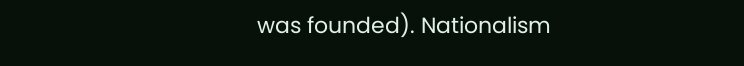was founded). Nationalism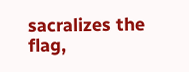sacralizes the flag,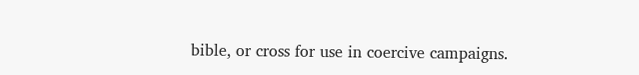bible, or cross for use in coercive campaigns.